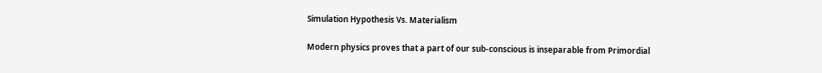Simulation Hypothesis Vs. Materialism

Modern physics proves that a part of our sub-conscious is inseparable from Primordial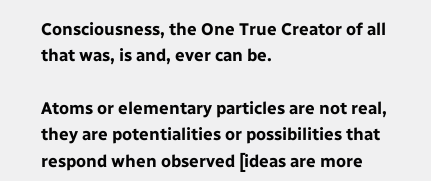Consciousness, the One True Creator of all that was, is and, ever can be.

Atoms or elementary particles are not real, they are potentialities or possibilities that respond when observed [ideas are more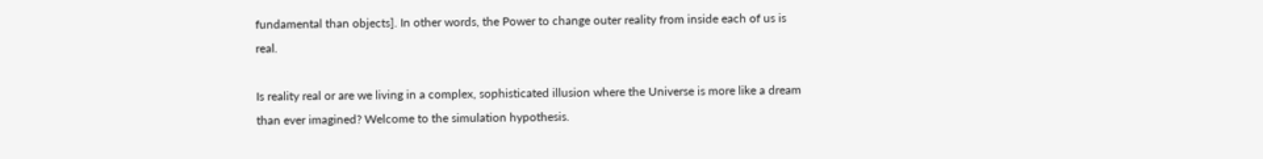fundamental than objects]. In other words, the Power to change outer reality from inside each of us is real.

Is reality real or are we living in a complex, sophisticated illusion where the Universe is more like a dream than ever imagined? Welcome to the simulation hypothesis.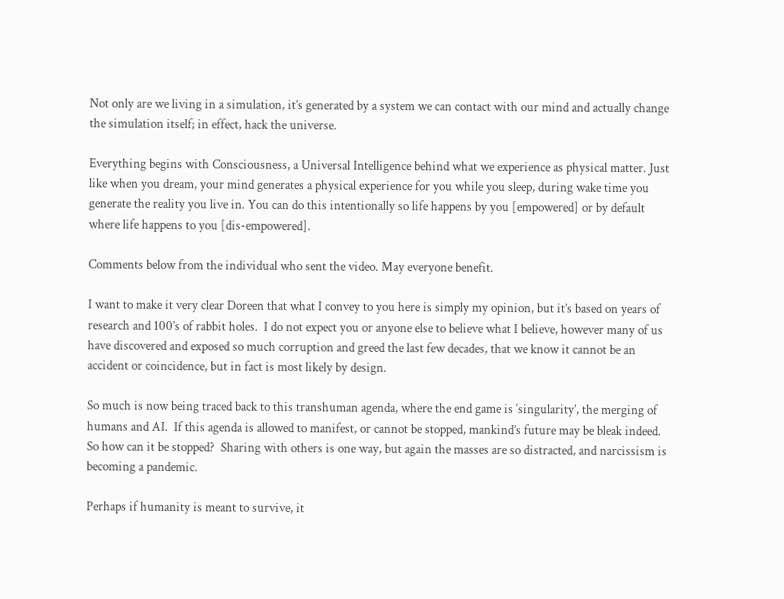Not only are we living in a simulation, it’s generated by a system we can contact with our mind and actually change the simulation itself; in effect, hack the universe.

Everything begins with Consciousness, a Universal Intelligence behind what we experience as physical matter. Just like when you dream, your mind generates a physical experience for you while you sleep, during wake time you generate the reality you live in. You can do this intentionally so life happens by you [empowered] or by default where life happens to you [dis-empowered].

Comments below from the individual who sent the video. May everyone benefit.

I want to make it very clear Doreen that what I convey to you here is simply my opinion, but it’s based on years of research and 100’s of rabbit holes.  I do not expect you or anyone else to believe what I believe, however many of us have discovered and exposed so much corruption and greed the last few decades, that we know it cannot be an accident or coincidence, but in fact is most likely by design.

So much is now being traced back to this transhuman agenda, where the end game is ‘singularity’, the merging of humans and AI.  If this agenda is allowed to manifest, or cannot be stopped, mankind’s future may be bleak indeed.  So how can it be stopped?  Sharing with others is one way, but again the masses are so distracted, and narcissism is becoming a pandemic.

Perhaps if humanity is meant to survive, it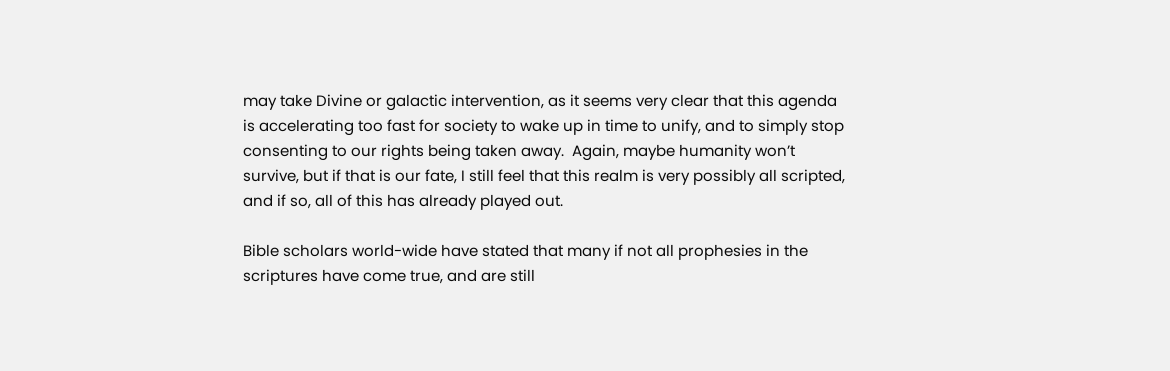may take Divine or galactic intervention, as it seems very clear that this agenda is accelerating too fast for society to wake up in time to unify, and to simply stop consenting to our rights being taken away.  Again, maybe humanity won’t survive, but if that is our fate, I still feel that this realm is very possibly all scripted, and if so, all of this has already played out.

Bible scholars world-wide have stated that many if not all prophesies in the scriptures have come true, and are still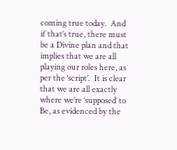coming true today.  And if that’s true, there must be a Divine plan and that implies that we are all playing our roles here, as per the ‘script’.  It is clear that we are all exactly where we’re ‘supposed’ to Be, as evidenced by the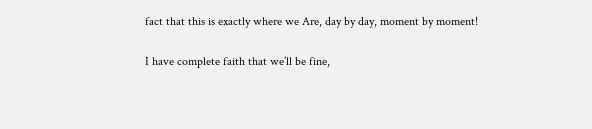fact that this is exactly where we Are, day by day, moment by moment!

I have complete faith that we’ll be fine,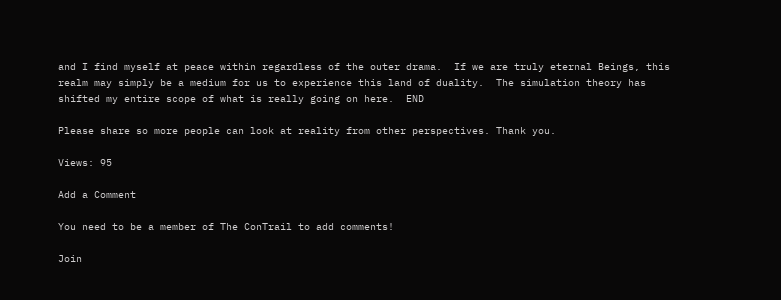and I find myself at peace within regardless of the outer drama.  If we are truly eternal Beings, this realm may simply be a medium for us to experience this land of duality.  The simulation theory has shifted my entire scope of what is really going on here.  END

Please share so more people can look at reality from other perspectives. Thank you.

Views: 95

Add a Comment

You need to be a member of The ConTrail to add comments!

Join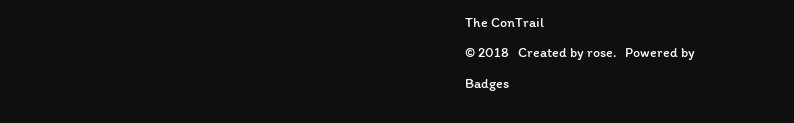The ConTrail

© 2018   Created by rose.   Powered by

Badges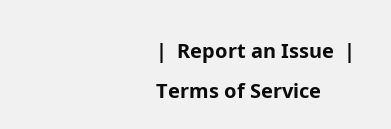|  Report an Issue  |  Terms of Service